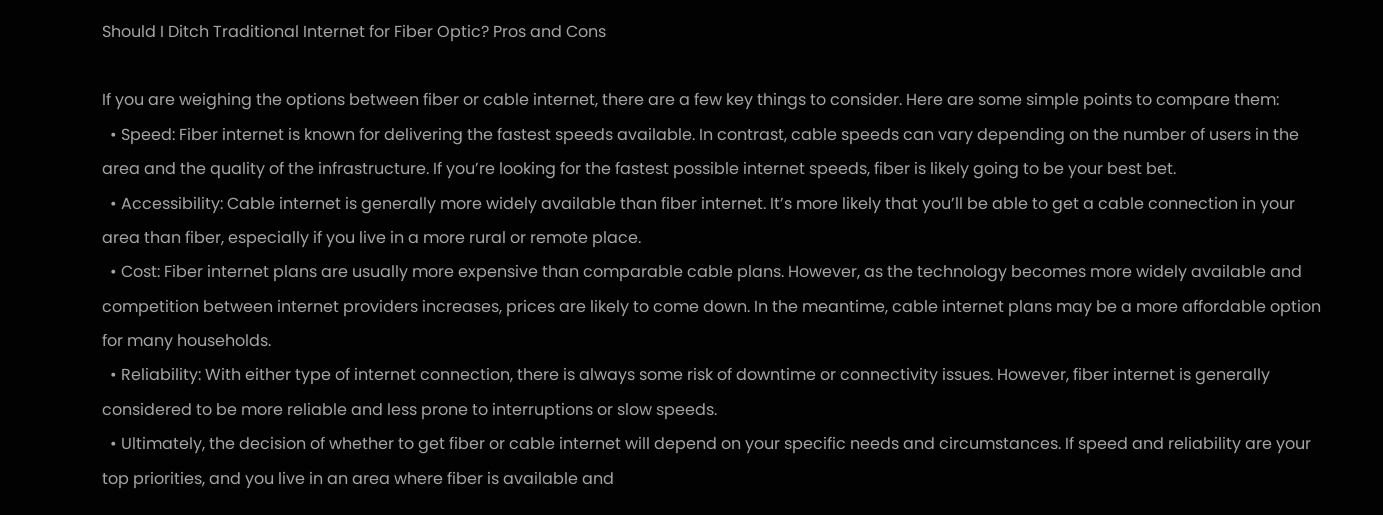Should I Ditch Traditional Internet for Fiber Optic? Pros and Cons

If you are weighing the options between fiber or cable internet, there are a few key things to consider. Here are some simple points to compare them:
  • Speed: Fiber internet is known for delivering the fastest speeds available. In contrast, cable speeds can vary depending on the number of users in the area and the quality of the infrastructure. If you’re looking for the fastest possible internet speeds, fiber is likely going to be your best bet.
  • Accessibility: Cable internet is generally more widely available than fiber internet. It’s more likely that you’ll be able to get a cable connection in your area than fiber, especially if you live in a more rural or remote place.
  • Cost: Fiber internet plans are usually more expensive than comparable cable plans. However, as the technology becomes more widely available and competition between internet providers increases, prices are likely to come down. In the meantime, cable internet plans may be a more affordable option for many households.
  • Reliability: With either type of internet connection, there is always some risk of downtime or connectivity issues. However, fiber internet is generally considered to be more reliable and less prone to interruptions or slow speeds.
  • Ultimately, the decision of whether to get fiber or cable internet will depend on your specific needs and circumstances. If speed and reliability are your top priorities, and you live in an area where fiber is available and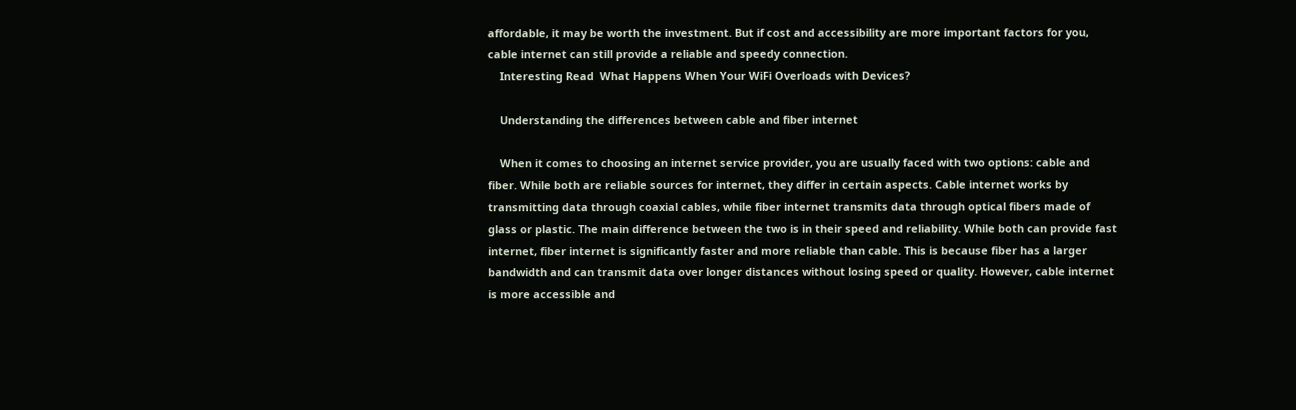affordable, it may be worth the investment. But if cost and accessibility are more important factors for you, cable internet can still provide a reliable and speedy connection.
    Interesting Read  What Happens When Your WiFi Overloads with Devices?

    Understanding the differences between cable and fiber internet

    When it comes to choosing an internet service provider, you are usually faced with two options: cable and fiber. While both are reliable sources for internet, they differ in certain aspects. Cable internet works by transmitting data through coaxial cables, while fiber internet transmits data through optical fibers made of glass or plastic. The main difference between the two is in their speed and reliability. While both can provide fast internet, fiber internet is significantly faster and more reliable than cable. This is because fiber has a larger bandwidth and can transmit data over longer distances without losing speed or quality. However, cable internet is more accessible and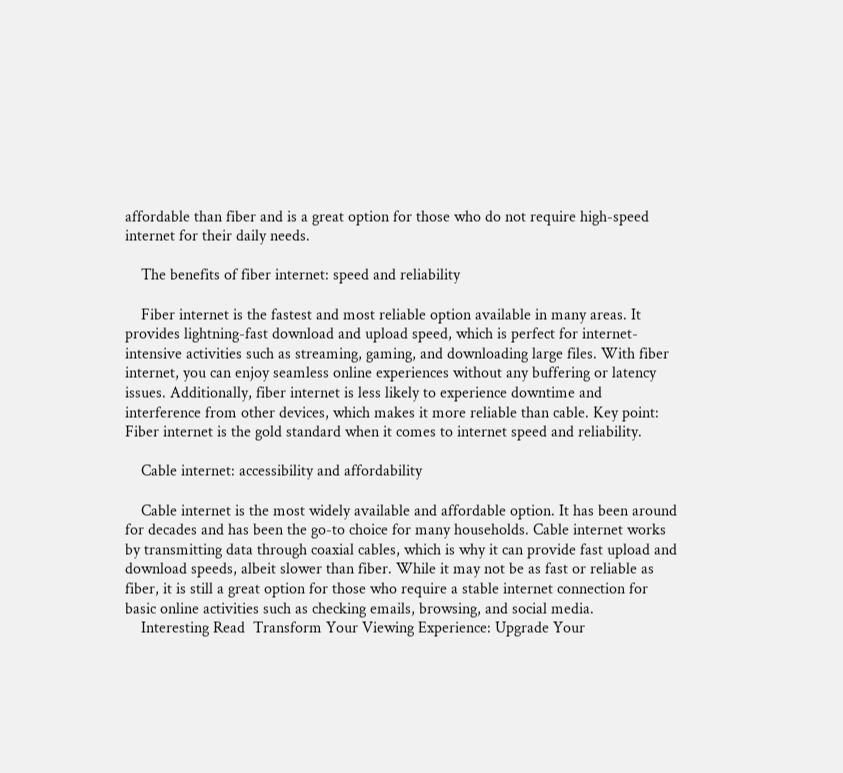affordable than fiber and is a great option for those who do not require high-speed internet for their daily needs.

    The benefits of fiber internet: speed and reliability

    Fiber internet is the fastest and most reliable option available in many areas. It provides lightning-fast download and upload speed, which is perfect for internet-intensive activities such as streaming, gaming, and downloading large files. With fiber internet, you can enjoy seamless online experiences without any buffering or latency issues. Additionally, fiber internet is less likely to experience downtime and interference from other devices, which makes it more reliable than cable. Key point: Fiber internet is the gold standard when it comes to internet speed and reliability.

    Cable internet: accessibility and affordability

    Cable internet is the most widely available and affordable option. It has been around for decades and has been the go-to choice for many households. Cable internet works by transmitting data through coaxial cables, which is why it can provide fast upload and download speeds, albeit slower than fiber. While it may not be as fast or reliable as fiber, it is still a great option for those who require a stable internet connection for basic online activities such as checking emails, browsing, and social media.
    Interesting Read  Transform Your Viewing Experience: Upgrade Your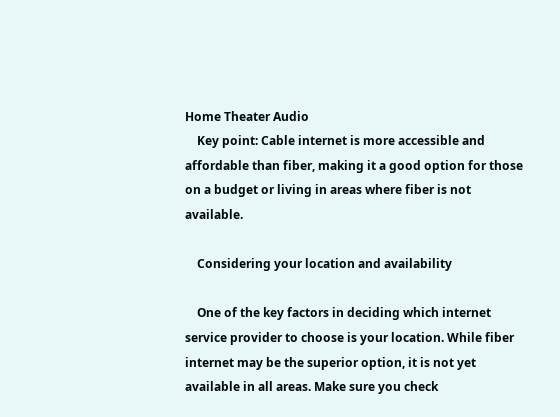Home Theater Audio
    Key point: Cable internet is more accessible and affordable than fiber, making it a good option for those on a budget or living in areas where fiber is not available.

    Considering your location and availability

    One of the key factors in deciding which internet service provider to choose is your location. While fiber internet may be the superior option, it is not yet available in all areas. Make sure you check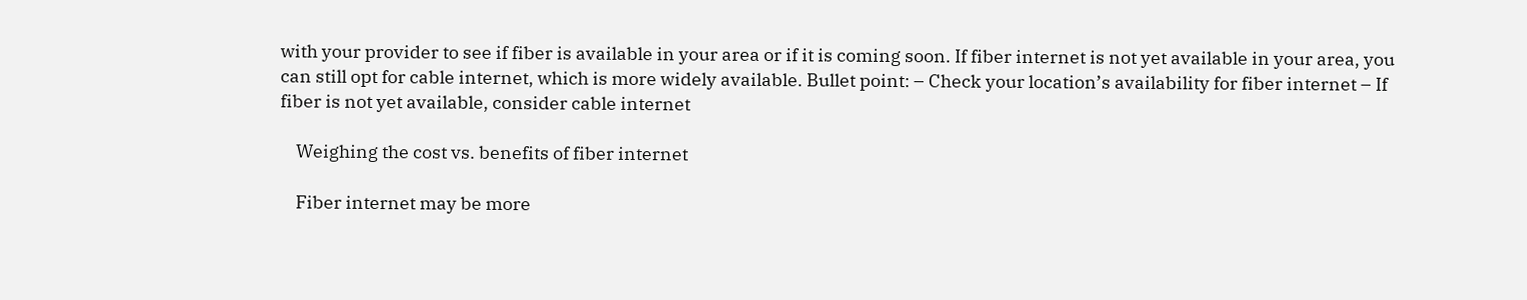with your provider to see if fiber is available in your area or if it is coming soon. If fiber internet is not yet available in your area, you can still opt for cable internet, which is more widely available. Bullet point: – Check your location’s availability for fiber internet – If fiber is not yet available, consider cable internet

    Weighing the cost vs. benefits of fiber internet

    Fiber internet may be more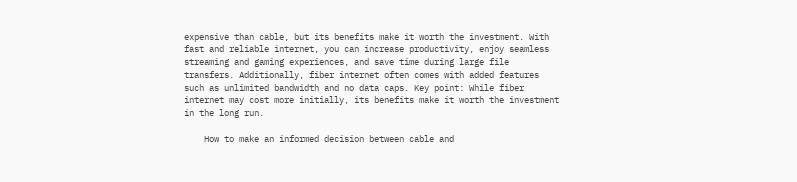expensive than cable, but its benefits make it worth the investment. With fast and reliable internet, you can increase productivity, enjoy seamless streaming and gaming experiences, and save time during large file transfers. Additionally, fiber internet often comes with added features such as unlimited bandwidth and no data caps. Key point: While fiber internet may cost more initially, its benefits make it worth the investment in the long run.

    How to make an informed decision between cable and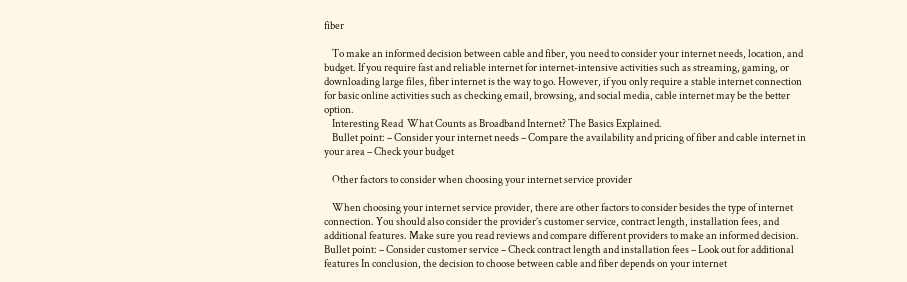fiber

    To make an informed decision between cable and fiber, you need to consider your internet needs, location, and budget. If you require fast and reliable internet for internet-intensive activities such as streaming, gaming, or downloading large files, fiber internet is the way to go. However, if you only require a stable internet connection for basic online activities such as checking email, browsing, and social media, cable internet may be the better option.
    Interesting Read  What Counts as Broadband Internet? The Basics Explained.
    Bullet point: – Consider your internet needs – Compare the availability and pricing of fiber and cable internet in your area – Check your budget

    Other factors to consider when choosing your internet service provider

    When choosing your internet service provider, there are other factors to consider besides the type of internet connection. You should also consider the provider’s customer service, contract length, installation fees, and additional features. Make sure you read reviews and compare different providers to make an informed decision. Bullet point: – Consider customer service – Check contract length and installation fees – Look out for additional features In conclusion, the decision to choose between cable and fiber depends on your internet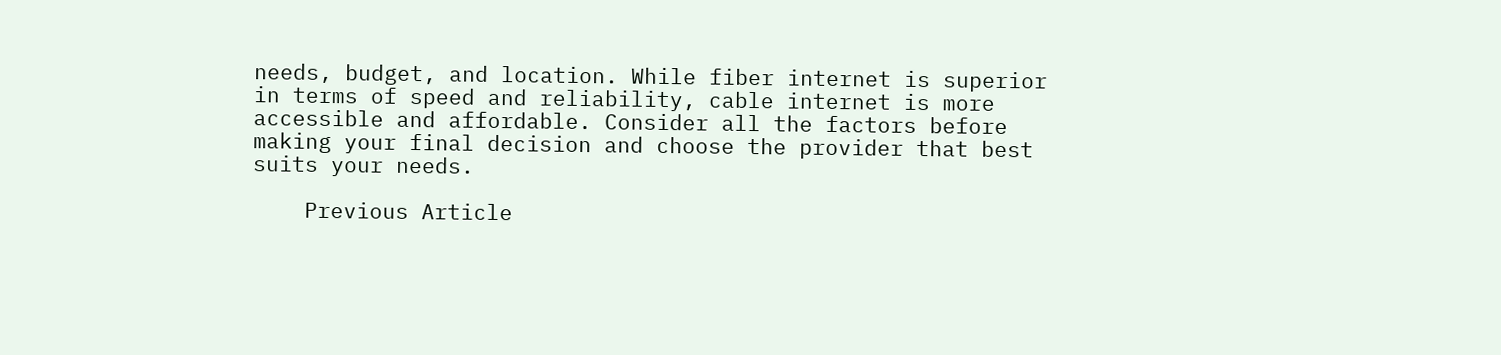needs, budget, and location. While fiber internet is superior in terms of speed and reliability, cable internet is more accessible and affordable. Consider all the factors before making your final decision and choose the provider that best suits your needs.

    Previous Article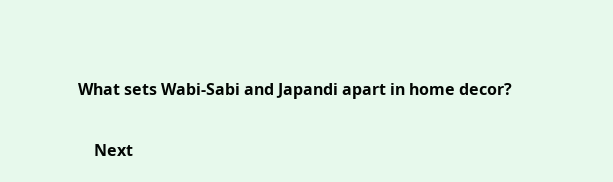What sets Wabi-Sabi and Japandi apart in home decor?

    Next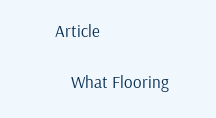Article

    What Flooring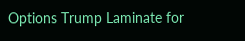Options Trump Laminate for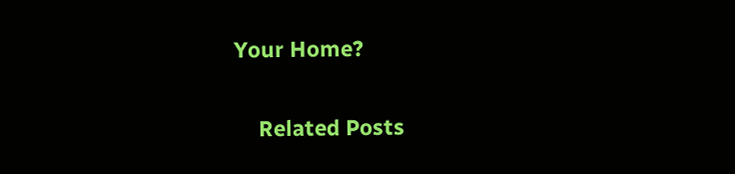Your Home?

    Related Posts